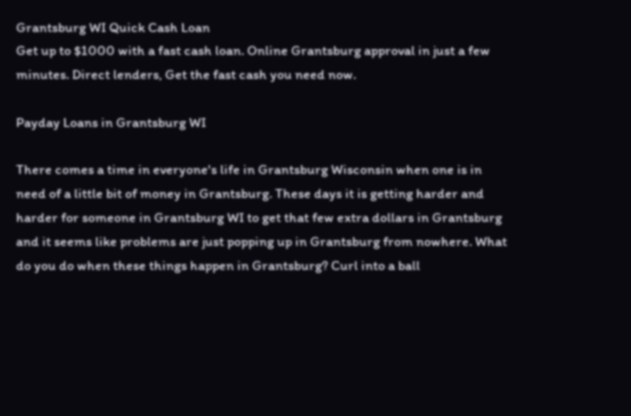Grantsburg WI Quick Cash Loan
Get up to $1000 with a fast cash loan. Online Grantsburg approval in just a few minutes. Direct lenders, Get the fast cash you need now.

Payday Loans in Grantsburg WI

There comes a time in everyone's life in Grantsburg Wisconsin when one is in need of a little bit of money in Grantsburg. These days it is getting harder and harder for someone in Grantsburg WI to get that few extra dollars in Grantsburg and it seems like problems are just popping up in Grantsburg from nowhere. What do you do when these things happen in Grantsburg? Curl into a ball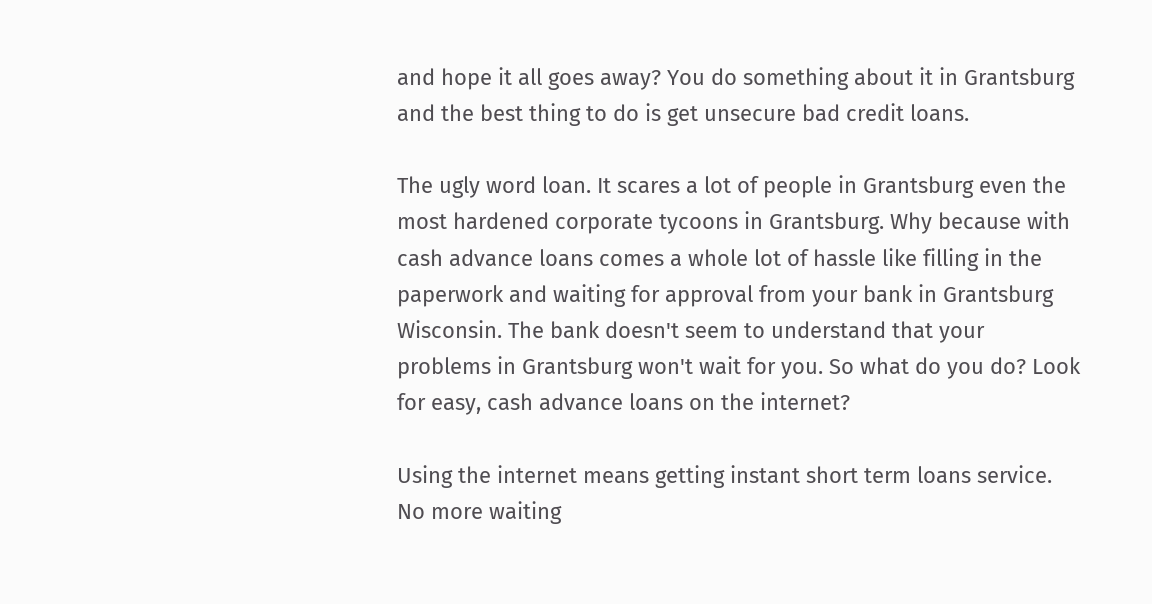and hope it all goes away? You do something about it in Grantsburg and the best thing to do is get unsecure bad credit loans.

The ugly word loan. It scares a lot of people in Grantsburg even the most hardened corporate tycoons in Grantsburg. Why because with cash advance loans comes a whole lot of hassle like filling in the paperwork and waiting for approval from your bank in Grantsburg Wisconsin. The bank doesn't seem to understand that your problems in Grantsburg won't wait for you. So what do you do? Look for easy, cash advance loans on the internet?

Using the internet means getting instant short term loans service. No more waiting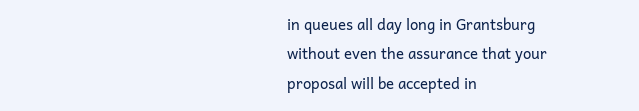in queues all day long in Grantsburg without even the assurance that your proposal will be accepted in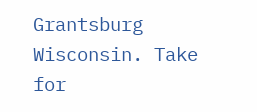Grantsburg Wisconsin. Take for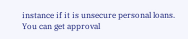instance if it is unsecure personal loans. You can get approval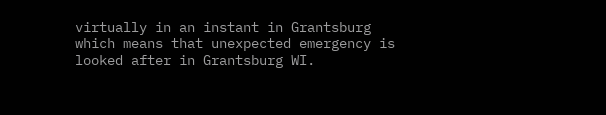virtually in an instant in Grantsburg which means that unexpected emergency is looked after in Grantsburg WI.